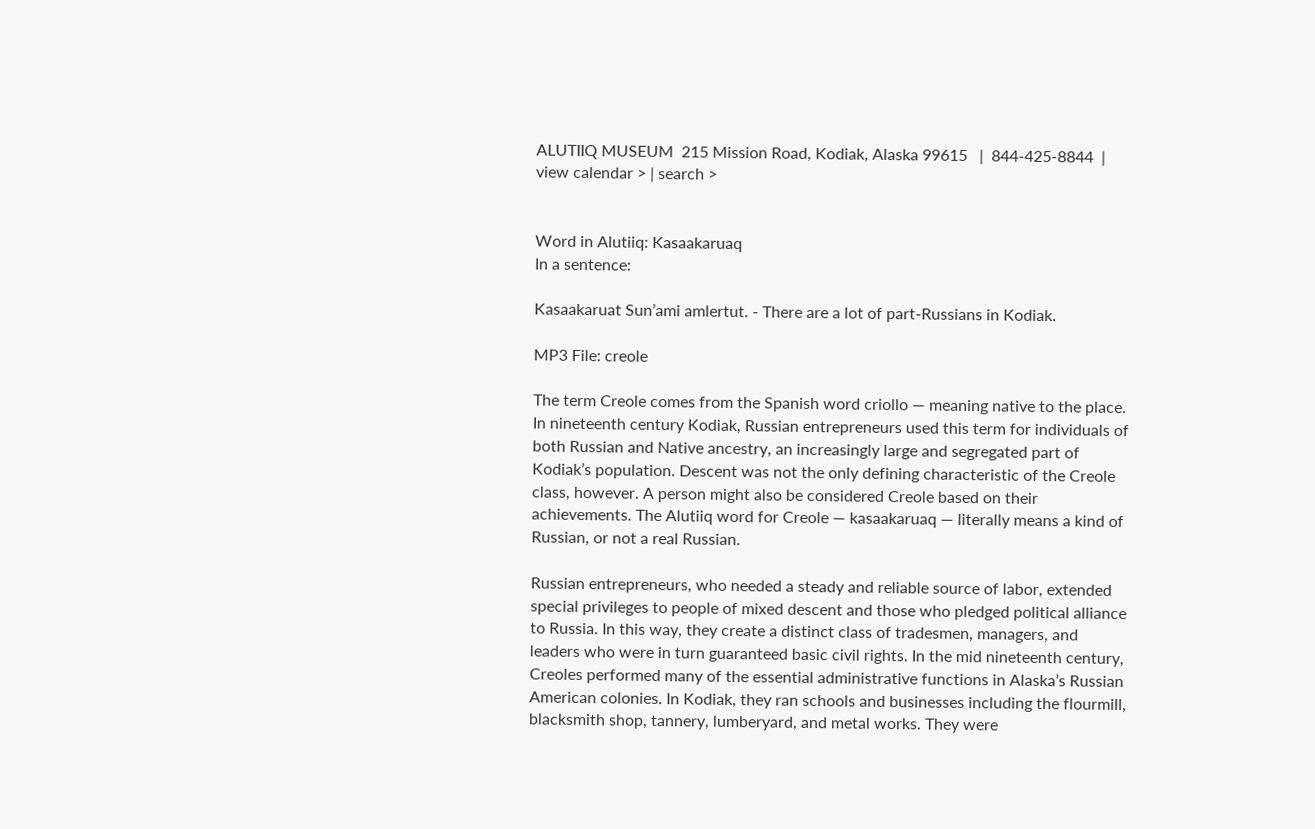ALUTIIQ MUSEUM  215 Mission Road, Kodiak, Alaska 99615   |  844-425-8844  |  view calendar > | search >


Word in Alutiiq: Kasaakaruaq
In a sentence:

Kasaakaruat Sun’ami amlertut. - There are a lot of part-Russians in Kodiak.

MP3 File: creole

The term Creole comes from the Spanish word criollo — meaning native to the place. In nineteenth century Kodiak, Russian entrepreneurs used this term for individuals of both Russian and Native ancestry, an increasingly large and segregated part of Kodiak’s population. Descent was not the only defining characteristic of the Creole class, however. A person might also be considered Creole based on their achievements. The Alutiiq word for Creole — kasaakaruaq — literally means a kind of Russian, or not a real Russian.

Russian entrepreneurs, who needed a steady and reliable source of labor, extended special privileges to people of mixed descent and those who pledged political alliance to Russia. In this way, they create a distinct class of tradesmen, managers, and leaders who were in turn guaranteed basic civil rights. In the mid nineteenth century, Creoles performed many of the essential administrative functions in Alaska’s Russian American colonies. In Kodiak, they ran schools and businesses including the flourmill, blacksmith shop, tannery, lumberyard, and metal works. They were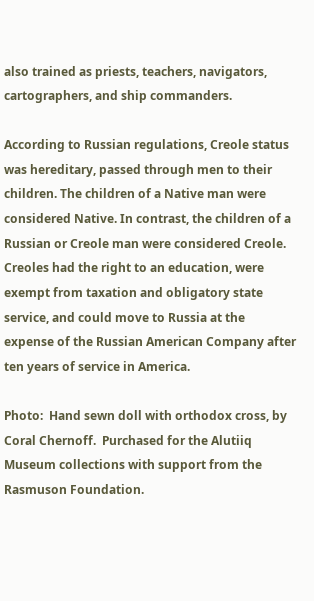also trained as priests, teachers, navigators, cartographers, and ship commanders.

According to Russian regulations, Creole status was hereditary, passed through men to their children. The children of a Native man were considered Native. In contrast, the children of a Russian or Creole man were considered Creole. Creoles had the right to an education, were exempt from taxation and obligatory state service, and could move to Russia at the expense of the Russian American Company after ten years of service in America.

Photo:  Hand sewn doll with orthodox cross, by Coral Chernoff.  Purchased for the Alutiiq Museum collections with support from the Rasmuson Foundation.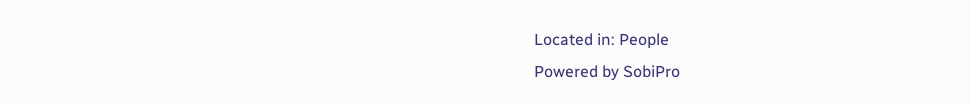Located in: People
Powered by SobiPro